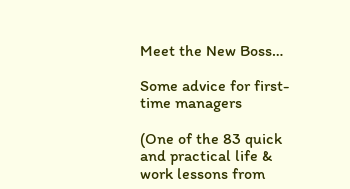Meet the New Boss…

Some advice for first-time managers

(One of the 83 quick and practical life & work lessons from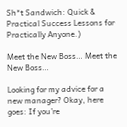Sh*t Sandwich: Quick & Practical Success Lessons for Practically Anyone.)

Meet the New Boss… Meet the New Boss…

Looking for my advice for a new manager? Okay, here goes: If you’re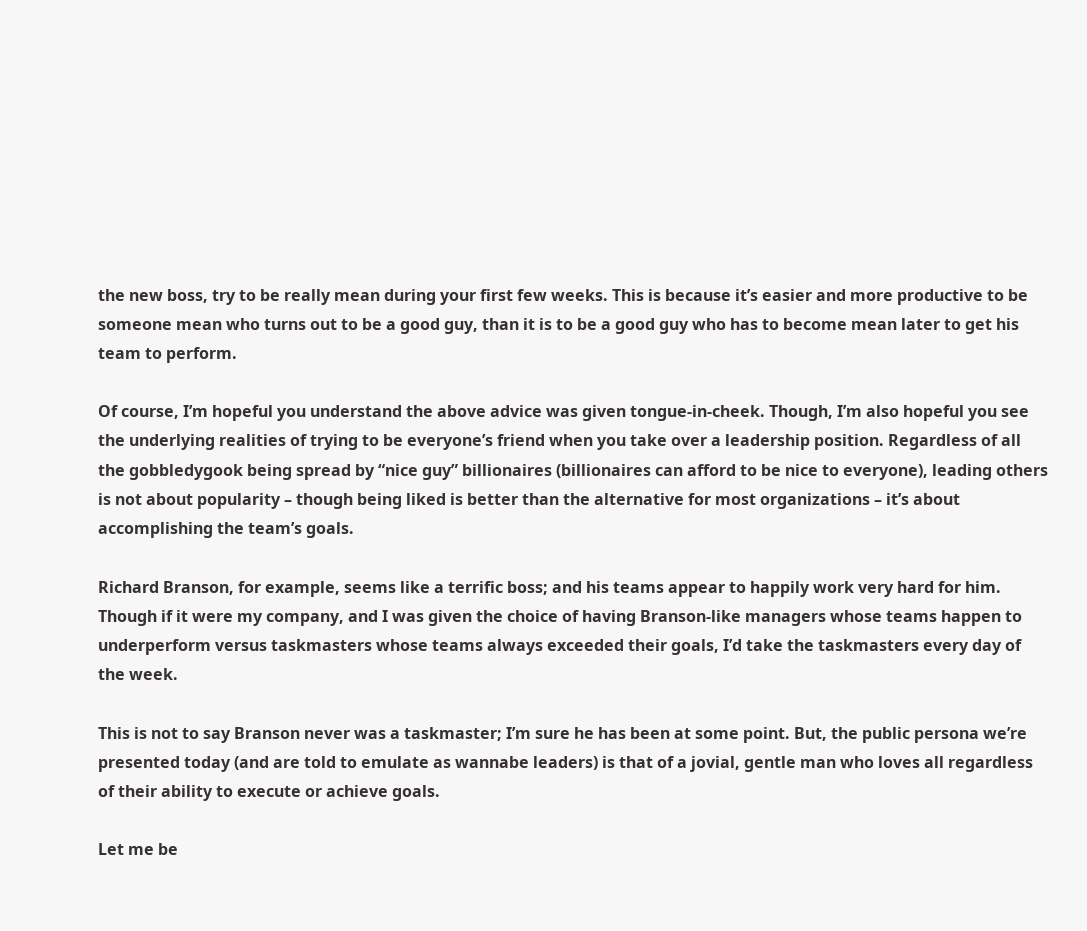the new boss, try to be really mean during your first few weeks. This is because it’s easier and more productive to be someone mean who turns out to be a good guy, than it is to be a good guy who has to become mean later to get his team to perform.

Of course, I’m hopeful you understand the above advice was given tongue-in-cheek. Though, I’m also hopeful you see the underlying realities of trying to be everyone’s friend when you take over a leadership position. Regardless of all the gobbledygook being spread by “nice guy” billionaires (billionaires can afford to be nice to everyone), leading others is not about popularity – though being liked is better than the alternative for most organizations – it’s about accomplishing the team’s goals.

Richard Branson, for example, seems like a terrific boss; and his teams appear to happily work very hard for him. Though if it were my company, and I was given the choice of having Branson-like managers whose teams happen to underperform versus taskmasters whose teams always exceeded their goals, I’d take the taskmasters every day of the week.

This is not to say Branson never was a taskmaster; I’m sure he has been at some point. But, the public persona we’re presented today (and are told to emulate as wannabe leaders) is that of a jovial, gentle man who loves all regardless of their ability to execute or achieve goals.

Let me be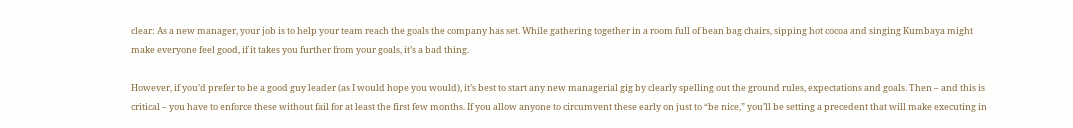clear: As a new manager, your job is to help your team reach the goals the company has set. While gathering together in a room full of bean bag chairs, sipping hot cocoa and singing Kumbaya might make everyone feel good, if it takes you further from your goals, it’s a bad thing.

However, if you’d prefer to be a good guy leader (as I would hope you would), it’s best to start any new managerial gig by clearly spelling out the ground rules, expectations and goals. Then – and this is critical – you have to enforce these without fail for at least the first few months. If you allow anyone to circumvent these early on just to “be nice,” you’ll be setting a precedent that will make executing in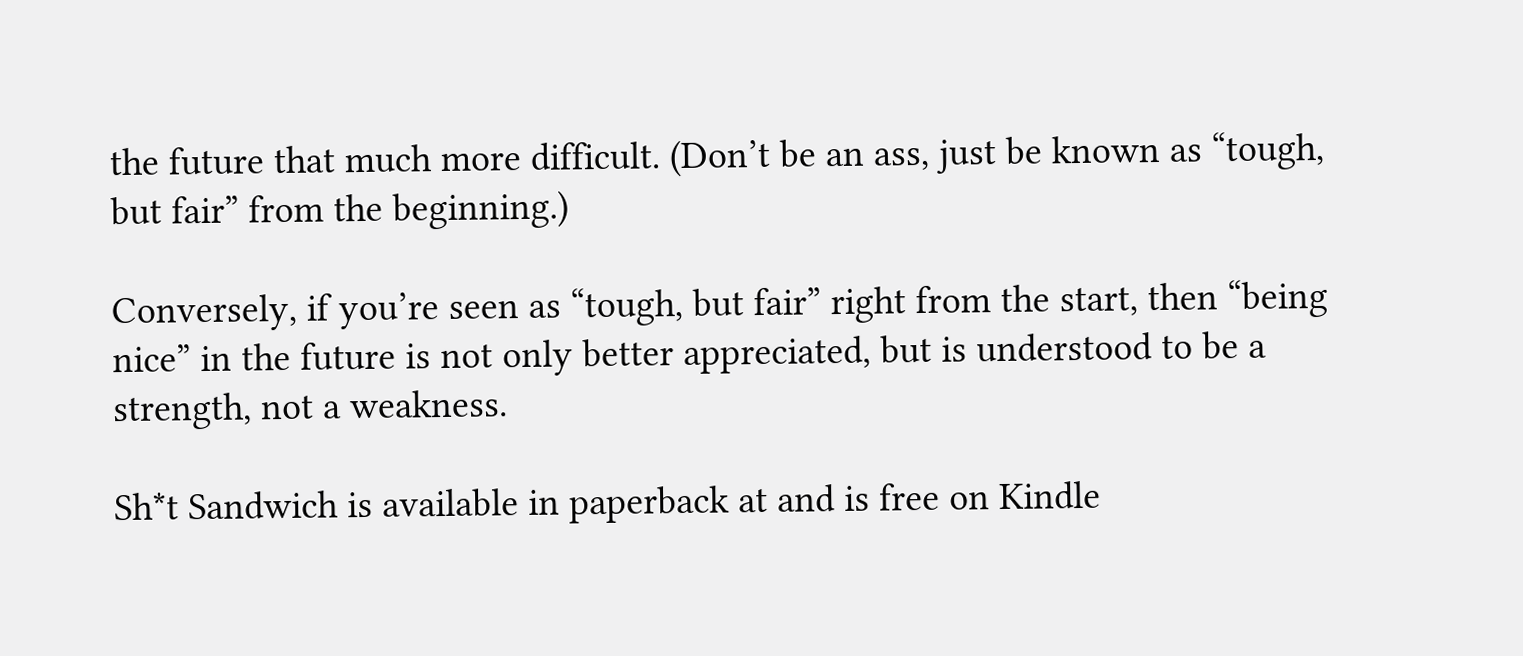the future that much more difficult. (Don’t be an ass, just be known as “tough, but fair” from the beginning.)

Conversely, if you’re seen as “tough, but fair” right from the start, then “being nice” in the future is not only better appreciated, but is understood to be a strength, not a weakness.

Sh*t Sandwich is available in paperback at and is free on Kindle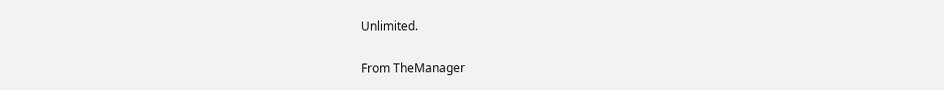Unlimited.

From TheManager